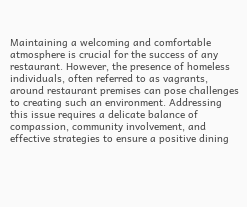Maintaining a welcoming and comfortable atmosphere is crucial for the success of any restaurant. However, the presence of homeless individuals, often referred to as vagrants, around restaurant premises can pose challenges to creating such an environment. Addressing this issue requires a delicate balance of compassion, community involvement, and effective strategies to ensure a positive dining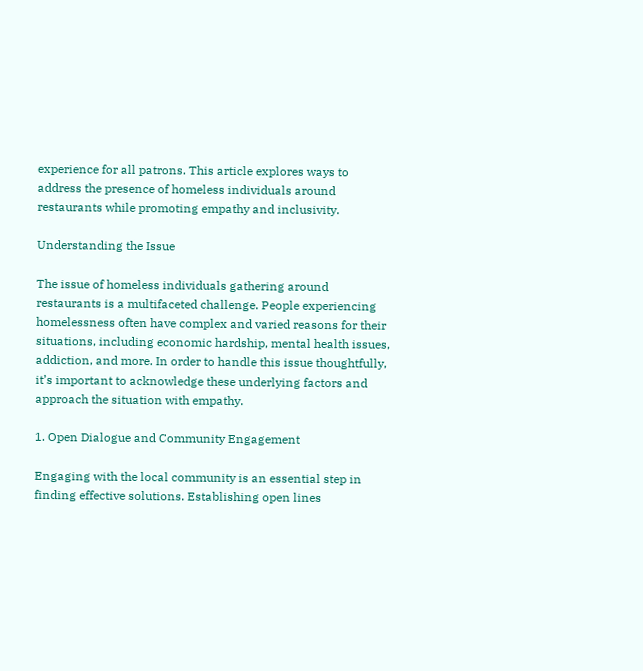experience for all patrons. This article explores ways to address the presence of homeless individuals around restaurants while promoting empathy and inclusivity.

Understanding the Issue

The issue of homeless individuals gathering around restaurants is a multifaceted challenge. People experiencing homelessness often have complex and varied reasons for their situations, including economic hardship, mental health issues, addiction, and more. In order to handle this issue thoughtfully, it’s important to acknowledge these underlying factors and approach the situation with empathy.

1. Open Dialogue and Community Engagement

Engaging with the local community is an essential step in finding effective solutions. Establishing open lines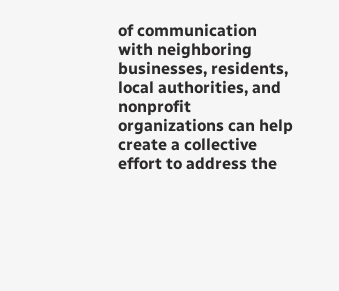of communication with neighboring businesses, residents, local authorities, and nonprofit organizations can help create a collective effort to address the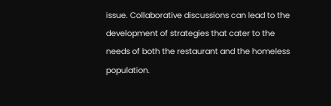issue. Collaborative discussions can lead to the development of strategies that cater to the needs of both the restaurant and the homeless population.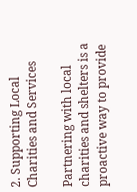2. Supporting Local Charities and Services

Partnering with local charities and shelters is a proactive way to provide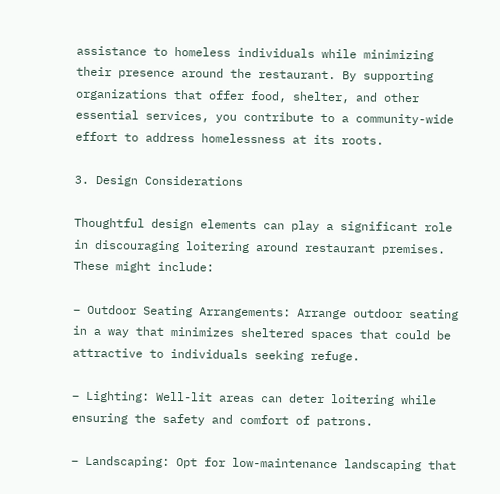assistance to homeless individuals while minimizing their presence around the restaurant. By supporting organizations that offer food, shelter, and other essential services, you contribute to a community-wide effort to address homelessness at its roots.

3. Design Considerations

Thoughtful design elements can play a significant role in discouraging loitering around restaurant premises. These might include:

– Outdoor Seating Arrangements: Arrange outdoor seating in a way that minimizes sheltered spaces that could be attractive to individuals seeking refuge.

– Lighting: Well-lit areas can deter loitering while ensuring the safety and comfort of patrons.

– Landscaping: Opt for low-maintenance landscaping that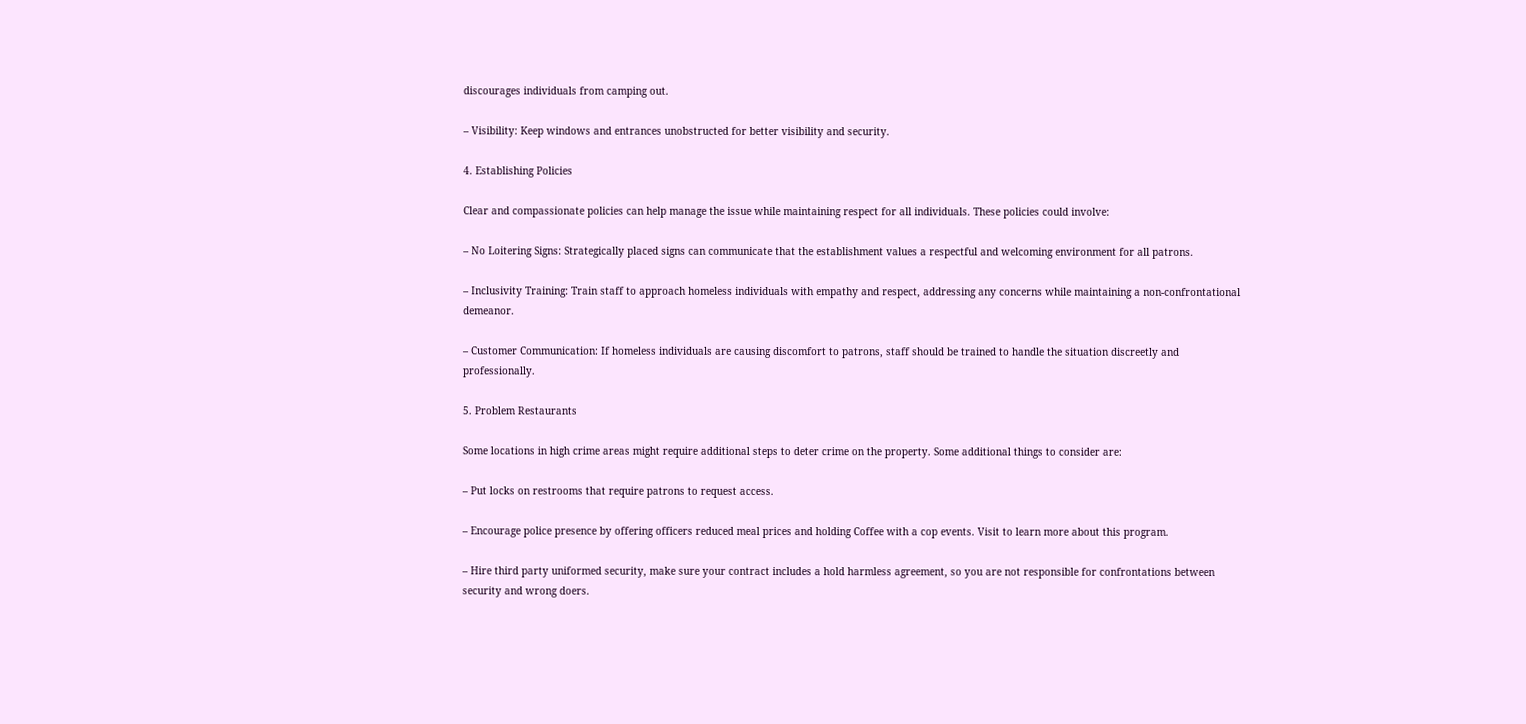discourages individuals from camping out.

– Visibility: Keep windows and entrances unobstructed for better visibility and security.

4. Establishing Policies

Clear and compassionate policies can help manage the issue while maintaining respect for all individuals. These policies could involve:

– No Loitering Signs: Strategically placed signs can communicate that the establishment values a respectful and welcoming environment for all patrons.

– Inclusivity Training: Train staff to approach homeless individuals with empathy and respect, addressing any concerns while maintaining a non-confrontational demeanor.

– Customer Communication: If homeless individuals are causing discomfort to patrons, staff should be trained to handle the situation discreetly and professionally.

5. Problem Restaurants

Some locations in high crime areas might require additional steps to deter crime on the property. Some additional things to consider are:

– Put locks on restrooms that require patrons to request access.

– Encourage police presence by offering officers reduced meal prices and holding Coffee with a cop events. Visit to learn more about this program.

– Hire third party uniformed security, make sure your contract includes a hold harmless agreement, so you are not responsible for confrontations between security and wrong doers.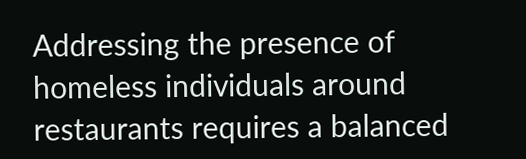Addressing the presence of homeless individuals around restaurants requires a balanced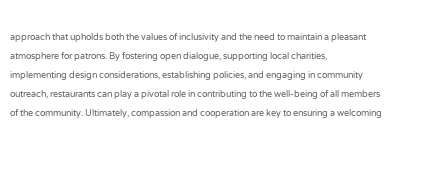approach that upholds both the values of inclusivity and the need to maintain a pleasant atmosphere for patrons. By fostering open dialogue, supporting local charities, implementing design considerations, establishing policies, and engaging in community outreach, restaurants can play a pivotal role in contributing to the well-being of all members of the community. Ultimately, compassion and cooperation are key to ensuring a welcoming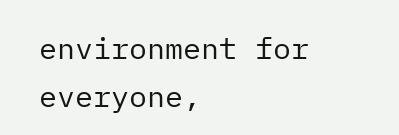environment for everyone,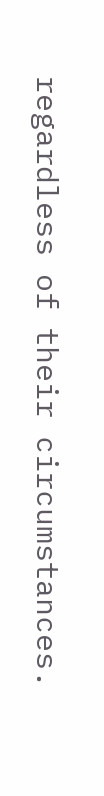regardless of their circumstances.